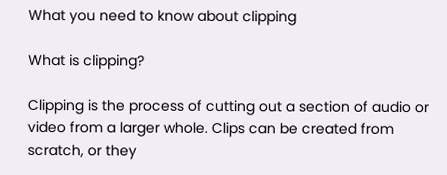What you need to know about clipping

What is clipping?

Clipping is the process of cutting out a section of audio or video from a larger whole. Clips can be created from scratch, or they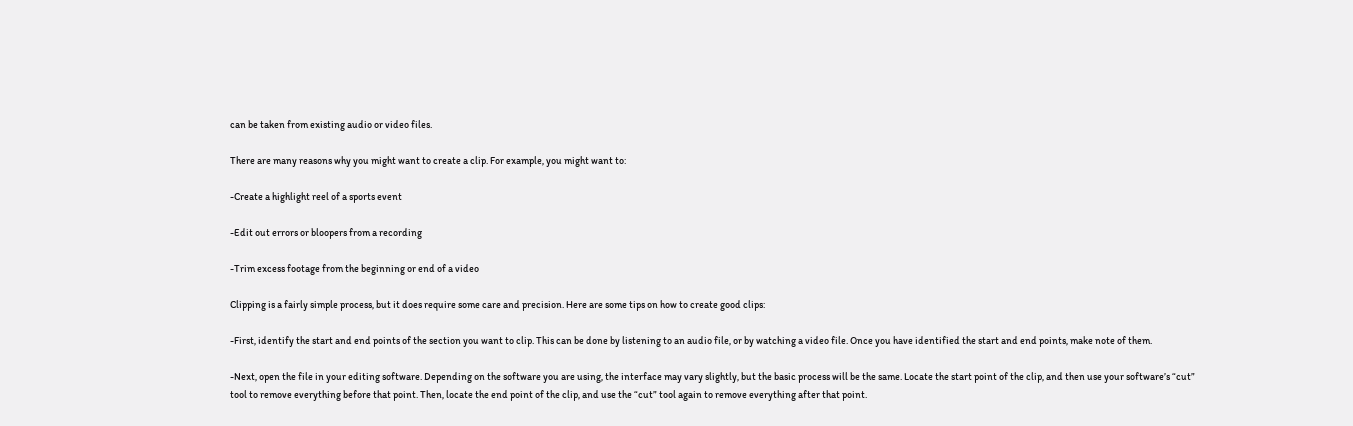can be taken from existing audio or video files.

There are many reasons why you might want to create a clip. For example, you might want to:

-Create a highlight reel of a sports event

-Edit out errors or bloopers from a recording

-Trim excess footage from the beginning or end of a video

Clipping is a fairly simple process, but it does require some care and precision. Here are some tips on how to create good clips:

-First, identify the start and end points of the section you want to clip. This can be done by listening to an audio file, or by watching a video file. Once you have identified the start and end points, make note of them.

-Next, open the file in your editing software. Depending on the software you are using, the interface may vary slightly, but the basic process will be the same. Locate the start point of the clip, and then use your software’s “cut” tool to remove everything before that point. Then, locate the end point of the clip, and use the “cut” tool again to remove everything after that point.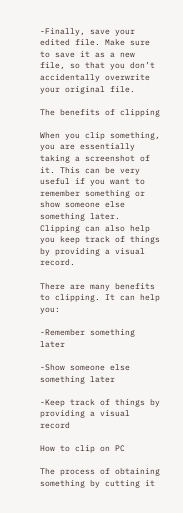-Finally, save your edited file. Make sure to save it as a new file, so that you don’t accidentally overwrite your original file.

The benefits of clipping

When you clip something, you are essentially taking a screenshot of it. This can be very useful if you want to remember something or show someone else something later. Clipping can also help you keep track of things by providing a visual record.

There are many benefits to clipping. It can help you:

-Remember something later

-Show someone else something later

-Keep track of things by providing a visual record

How to clip on PC

The process of obtaining something by cutting it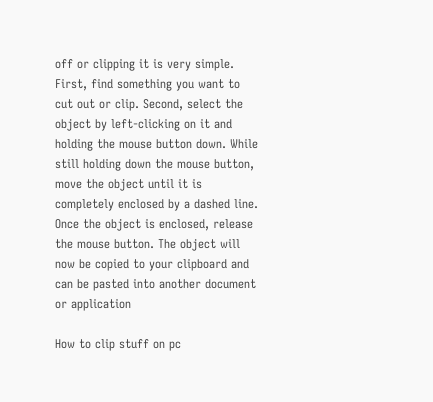off or clipping it is very simple. First, find something you want to cut out or clip. Second, select the object by left-clicking on it and holding the mouse button down. While still holding down the mouse button, move the object until it is completely enclosed by a dashed line. Once the object is enclosed, release the mouse button. The object will now be copied to your clipboard and can be pasted into another document or application

How to clip stuff on pc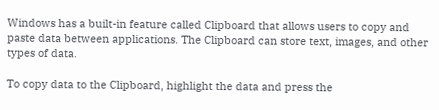Windows has a built-in feature called Clipboard that allows users to copy and paste data between applications. The Clipboard can store text, images, and other types of data.

To copy data to the Clipboard, highlight the data and press the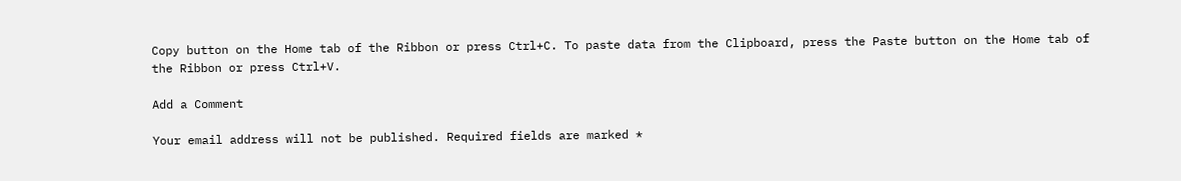Copy button on the Home tab of the Ribbon or press Ctrl+C. To paste data from the Clipboard, press the Paste button on the Home tab of the Ribbon or press Ctrl+V.

Add a Comment

Your email address will not be published. Required fields are marked *